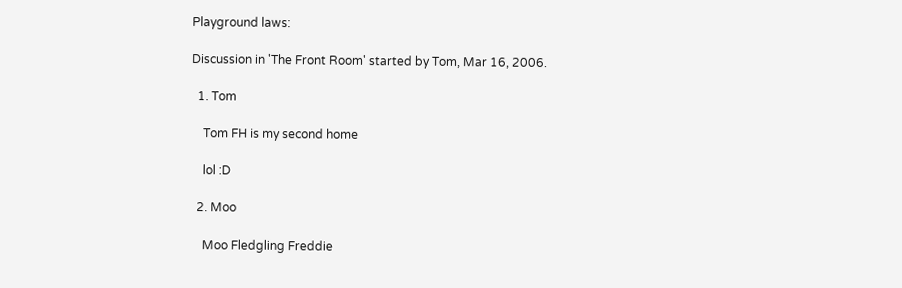Playground laws:

Discussion in 'The Front Room' started by Tom, Mar 16, 2006.

  1. Tom

    Tom FH is my second home

    lol :D

  2. Moo

    Moo Fledgling Freddie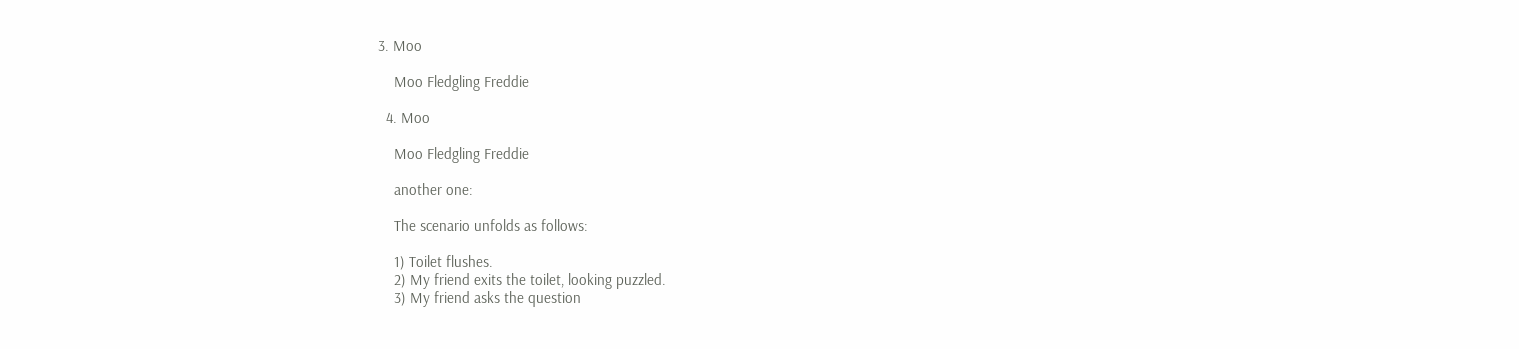3. Moo

    Moo Fledgling Freddie

  4. Moo

    Moo Fledgling Freddie

    another one:

    The scenario unfolds as follows:

    1) Toilet flushes.
    2) My friend exits the toilet, looking puzzled.
    3) My friend asks the question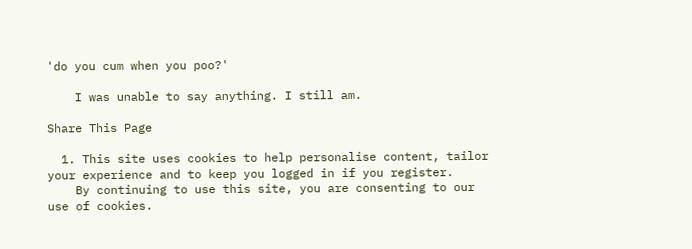'do you cum when you poo?'

    I was unable to say anything. I still am.

Share This Page

  1. This site uses cookies to help personalise content, tailor your experience and to keep you logged in if you register.
    By continuing to use this site, you are consenting to our use of cookies.